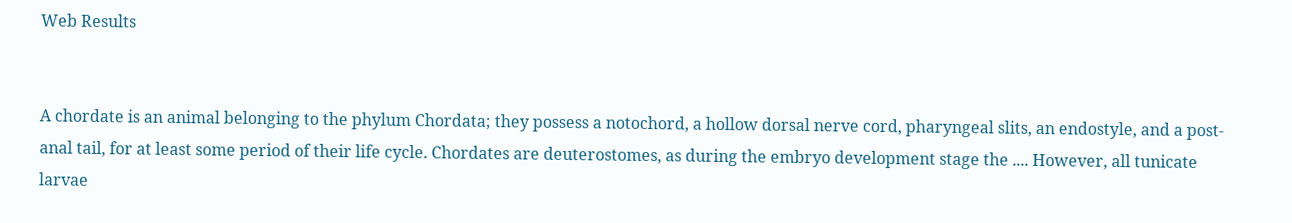Web Results


A chordate is an animal belonging to the phylum Chordata; they possess a notochord, a hollow dorsal nerve cord, pharyngeal slits, an endostyle, and a post- anal tail, for at least some period of their life cycle. Chordates are deuterostomes, as during the embryo development stage the .... However, all tunicate larvae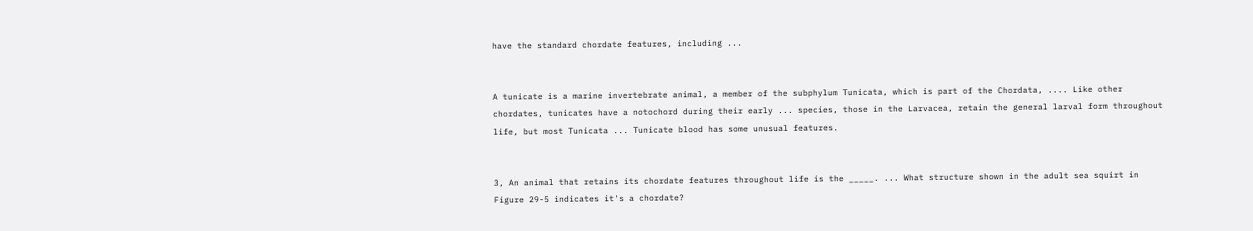have the standard chordate features, including ...


A tunicate is a marine invertebrate animal, a member of the subphylum Tunicata, which is part of the Chordata, .... Like other chordates, tunicates have a notochord during their early ... species, those in the Larvacea, retain the general larval form throughout life, but most Tunicata ... Tunicate blood has some unusual features.


3, An animal that retains its chordate features throughout life is the _____. ... What structure shown in the adult sea squirt in Figure 29-5 indicates it's a chordate?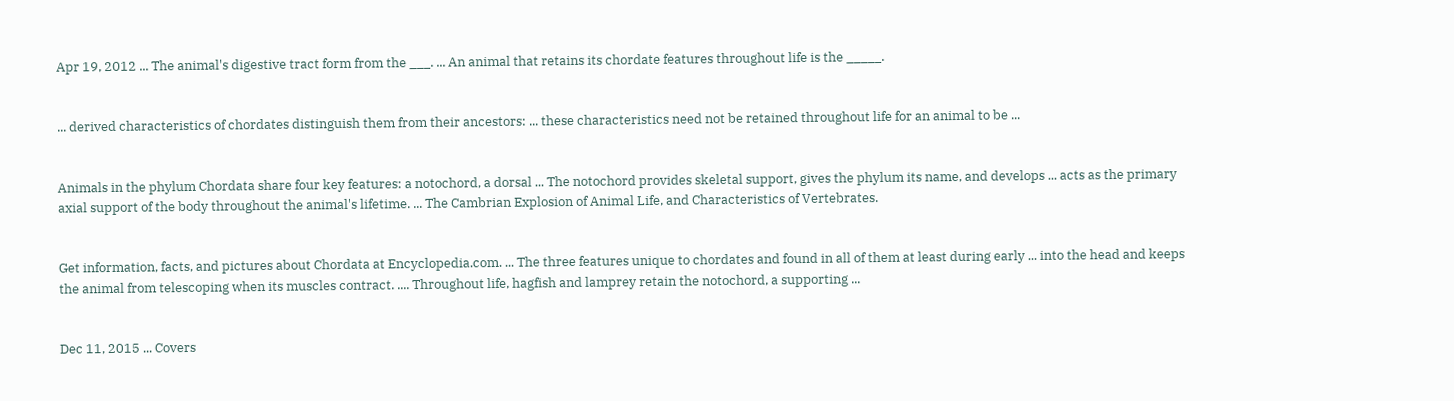Apr 19, 2012 ... The animal's digestive tract form from the ___. ... An animal that retains its chordate features throughout life is the _____.


... derived characteristics of chordates distinguish them from their ancestors: ... these characteristics need not be retained throughout life for an animal to be ...


Animals in the phylum Chordata share four key features: a notochord, a dorsal ... The notochord provides skeletal support, gives the phylum its name, and develops ... acts as the primary axial support of the body throughout the animal's lifetime. ... The Cambrian Explosion of Animal Life, and Characteristics of Vertebrates.


Get information, facts, and pictures about Chordata at Encyclopedia.com. ... The three features unique to chordates and found in all of them at least during early ... into the head and keeps the animal from telescoping when its muscles contract. .... Throughout life, hagfish and lamprey retain the notochord, a supporting ...


Dec 11, 2015 ... Covers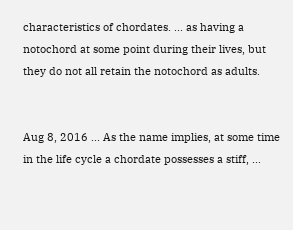characteristics of chordates. ... as having a notochord at some point during their lives, but they do not all retain the notochord as adults.


Aug 8, 2016 ... As the name implies, at some time in the life cycle a chordate possesses a stiff, ...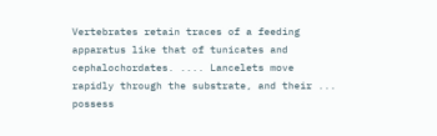Vertebrates retain traces of a feeding apparatus like that of tunicates and cephalochordates. .... Lancelets move rapidly through the substrate, and their ... possess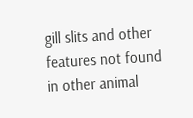gill slits and other features not found in other animal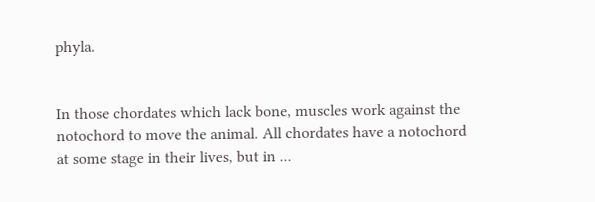phyla.


In those chordates which lack bone, muscles work against the notochord to move the animal. All chordates have a notochord at some stage in their lives, but in ...